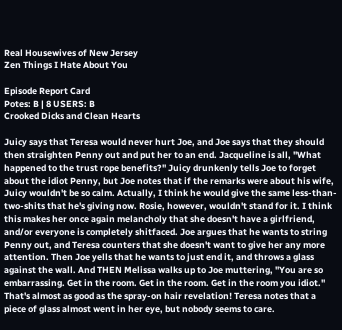Real Housewives of New Jersey
Zen Things I Hate About You

Episode Report Card
Potes: B | 8 USERS: B
Crooked Dicks and Clean Hearts

Juicy says that Teresa would never hurt Joe, and Joe says that they should then straighten Penny out and put her to an end. Jacqueline is all, "What happened to the trust rope benefits?" Juicy drunkenly tells Joe to forget about the idiot Penny, but Joe notes that if the remarks were about his wife, Juicy wouldn't be so calm. Actually, I think he would give the same less-than-two-shits that he's giving now. Rosie, however, wouldn't stand for it. I think this makes her once again melancholy that she doesn't have a girlfriend, and/or everyone is completely shitfaced. Joe argues that he wants to string Penny out, and Teresa counters that she doesn't want to give her any more attention. Then Joe yells that he wants to just end it, and throws a glass against the wall. And THEN Melissa walks up to Joe muttering, "You are so embarrassing. Get in the room. Get in the room. Get in the room you idiot." That's almost as good as the spray-on hair revelation! Teresa notes that a piece of glass almost went in her eye, but nobody seems to care.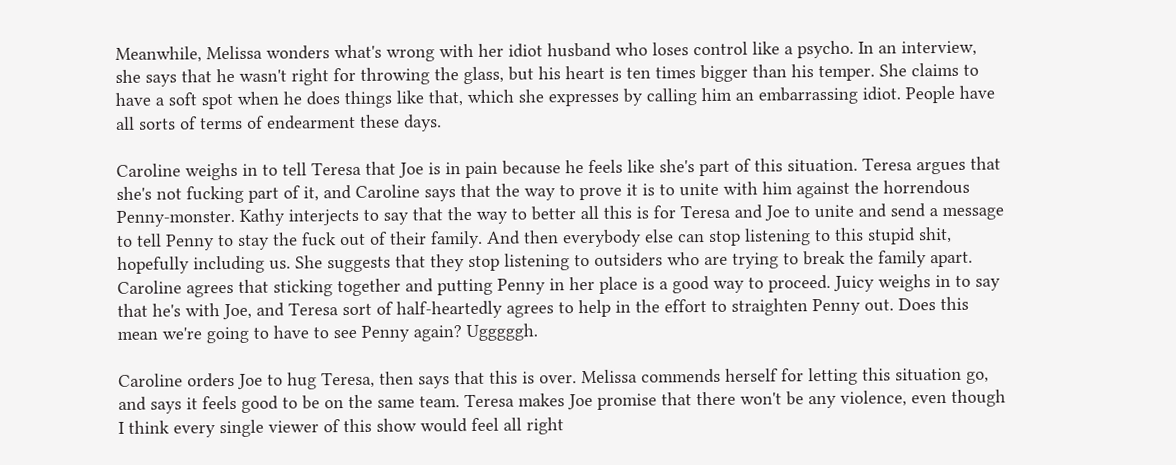Meanwhile, Melissa wonders what's wrong with her idiot husband who loses control like a psycho. In an interview, she says that he wasn't right for throwing the glass, but his heart is ten times bigger than his temper. She claims to have a soft spot when he does things like that, which she expresses by calling him an embarrassing idiot. People have all sorts of terms of endearment these days.

Caroline weighs in to tell Teresa that Joe is in pain because he feels like she's part of this situation. Teresa argues that she's not fucking part of it, and Caroline says that the way to prove it is to unite with him against the horrendous Penny-monster. Kathy interjects to say that the way to better all this is for Teresa and Joe to unite and send a message to tell Penny to stay the fuck out of their family. And then everybody else can stop listening to this stupid shit, hopefully including us. She suggests that they stop listening to outsiders who are trying to break the family apart. Caroline agrees that sticking together and putting Penny in her place is a good way to proceed. Juicy weighs in to say that he's with Joe, and Teresa sort of half-heartedly agrees to help in the effort to straighten Penny out. Does this mean we're going to have to see Penny again? Ugggggh.

Caroline orders Joe to hug Teresa, then says that this is over. Melissa commends herself for letting this situation go, and says it feels good to be on the same team. Teresa makes Joe promise that there won't be any violence, even though I think every single viewer of this show would feel all right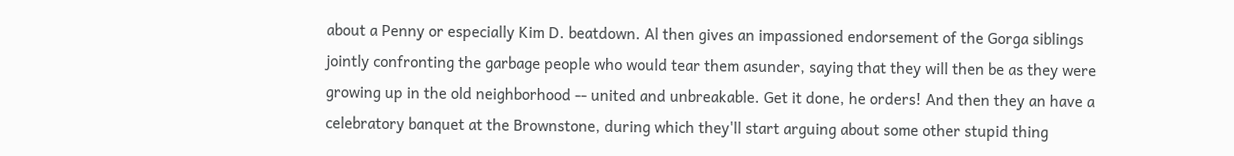about a Penny or especially Kim D. beatdown. Al then gives an impassioned endorsement of the Gorga siblings jointly confronting the garbage people who would tear them asunder, saying that they will then be as they were growing up in the old neighborhood -- united and unbreakable. Get it done, he orders! And then they an have a celebratory banquet at the Brownstone, during which they'll start arguing about some other stupid thing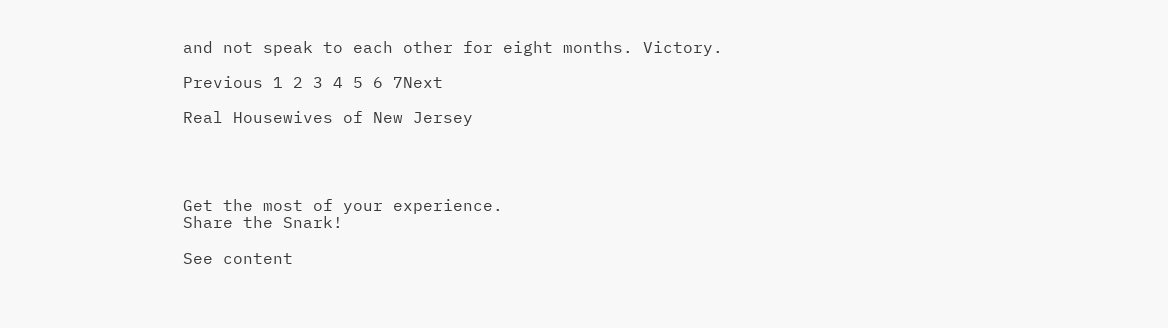and not speak to each other for eight months. Victory.

Previous 1 2 3 4 5 6 7Next

Real Housewives of New Jersey




Get the most of your experience.
Share the Snark!

See content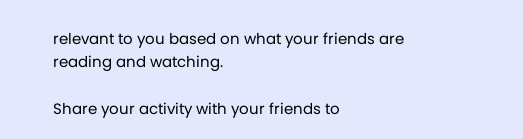relevant to you based on what your friends are reading and watching.

Share your activity with your friends to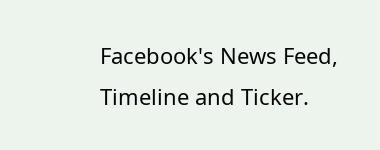Facebook's News Feed, Timeline and Ticker.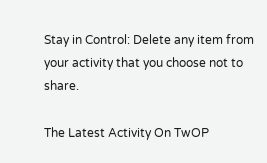Stay in Control: Delete any item from your activity that you choose not to share.

The Latest Activity On TwOP